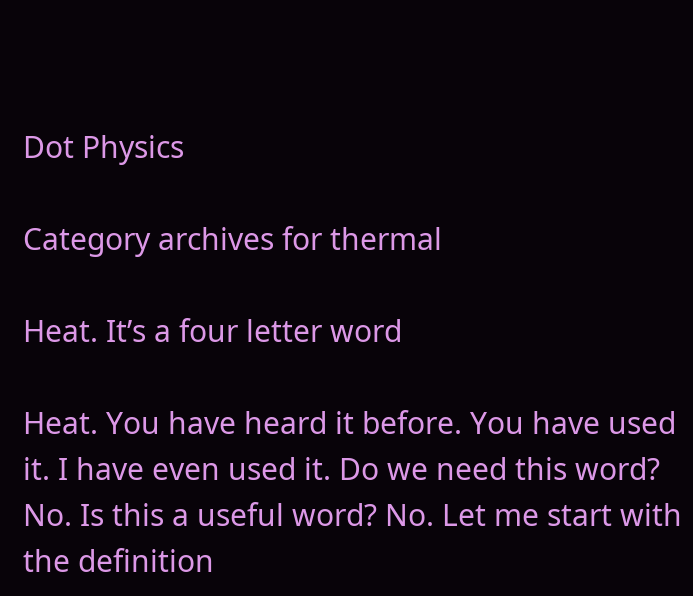Dot Physics

Category archives for thermal

Heat. It’s a four letter word

Heat. You have heard it before. You have used it. I have even used it. Do we need this word? No. Is this a useful word? No. Let me start with the definition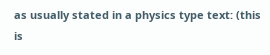as usually stated in a physics type text: (this is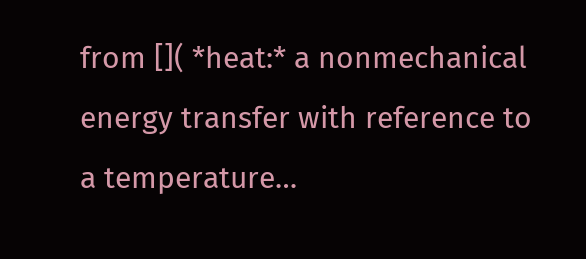from []( *heat:* a nonmechanical energy transfer with reference to a temperature…